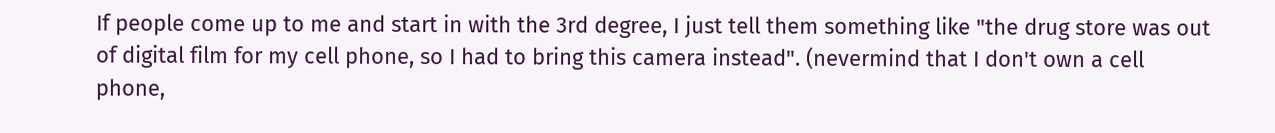If people come up to me and start in with the 3rd degree, I just tell them something like "the drug store was out of digital film for my cell phone, so I had to bring this camera instead". (nevermind that I don't own a cell phone,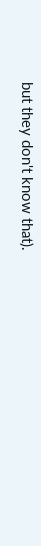but they don't know that).